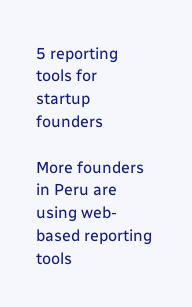5 reporting tools for startup founders

More founders in Peru are using web-based reporting tools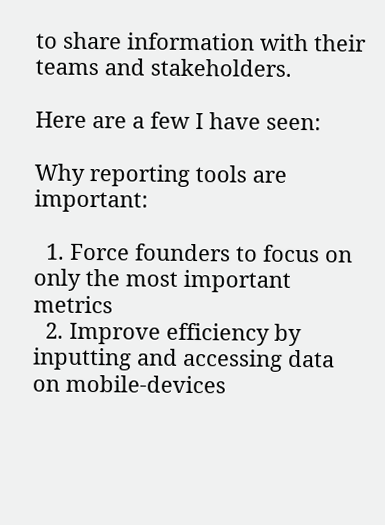to share information with their teams and stakeholders.

Here are a few I have seen:

Why reporting tools are important:

  1. Force founders to focus on only the most important metrics
  2. Improve efficiency by inputting and accessing data on mobile-devices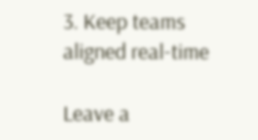3. Keep teams aligned real-time

Leave a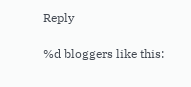Reply

%d bloggers like this: